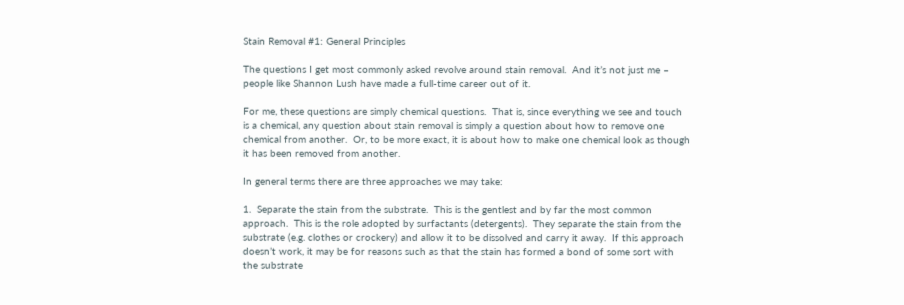Stain Removal #1: General Principles

The questions I get most commonly asked revolve around stain removal.  And it’s not just me – people like Shannon Lush have made a full-time career out of it.

For me, these questions are simply chemical questions.  That is, since everything we see and touch is a chemical, any question about stain removal is simply a question about how to remove one chemical from another.  Or, to be more exact, it is about how to make one chemical look as though it has been removed from another.

In general terms there are three approaches we may take:

1.  Separate the stain from the substrate.  This is the gentlest and by far the most common approach.  This is the role adopted by surfactants (detergents).  They separate the stain from the substrate (e.g. clothes or crockery) and allow it to be dissolved and carry it away.  If this approach doesn’t work, it may be for reasons such as that the stain has formed a bond of some sort with the substrate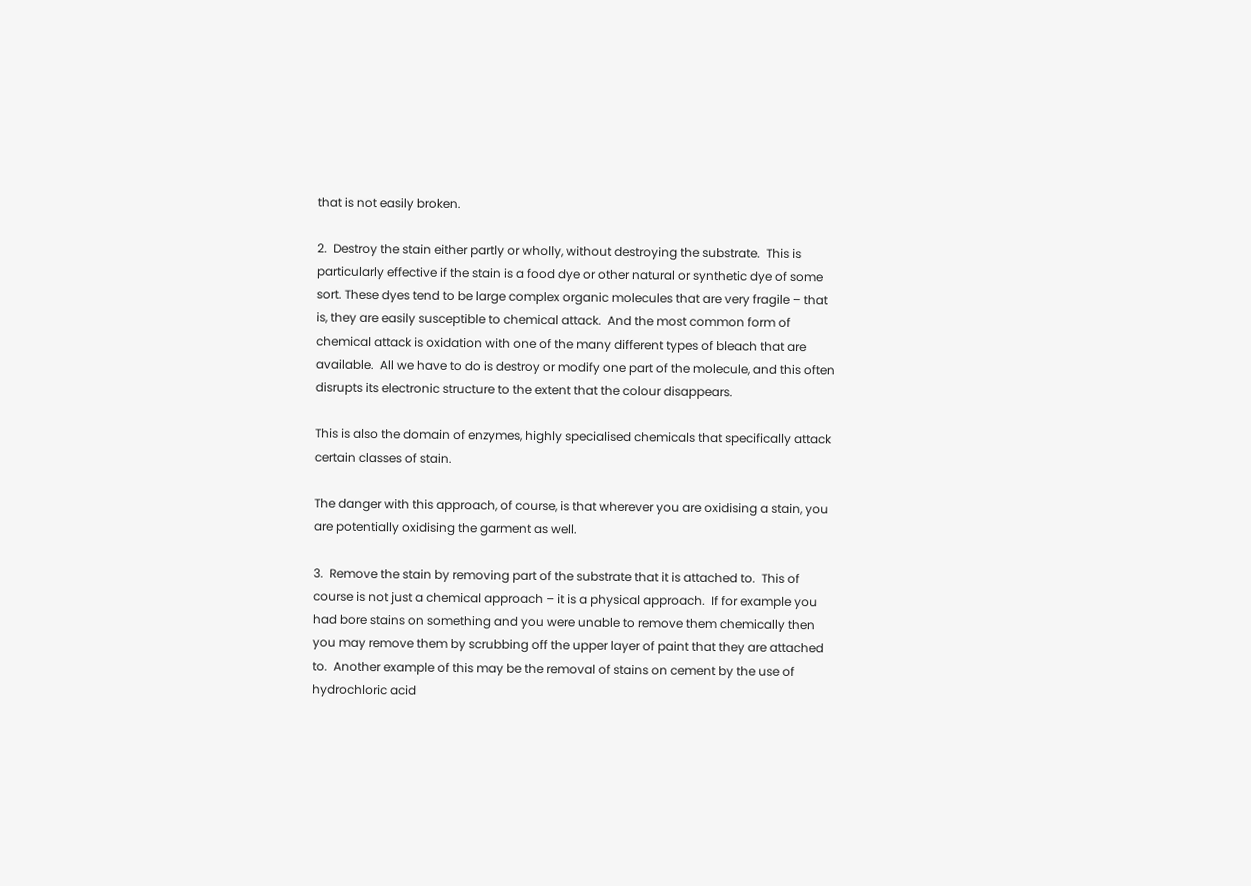that is not easily broken.

2.  Destroy the stain either partly or wholly, without destroying the substrate.  This is particularly effective if the stain is a food dye or other natural or synthetic dye of some sort. These dyes tend to be large complex organic molecules that are very fragile – that is, they are easily susceptible to chemical attack.  And the most common form of chemical attack is oxidation with one of the many different types of bleach that are available.  All we have to do is destroy or modify one part of the molecule, and this often disrupts its electronic structure to the extent that the colour disappears.

This is also the domain of enzymes, highly specialised chemicals that specifically attack certain classes of stain.

The danger with this approach, of course, is that wherever you are oxidising a stain, you are potentially oxidising the garment as well.

3.  Remove the stain by removing part of the substrate that it is attached to.  This of course is not just a chemical approach – it is a physical approach.  If for example you had bore stains on something and you were unable to remove them chemically then you may remove them by scrubbing off the upper layer of paint that they are attached to.  Another example of this may be the removal of stains on cement by the use of hydrochloric acid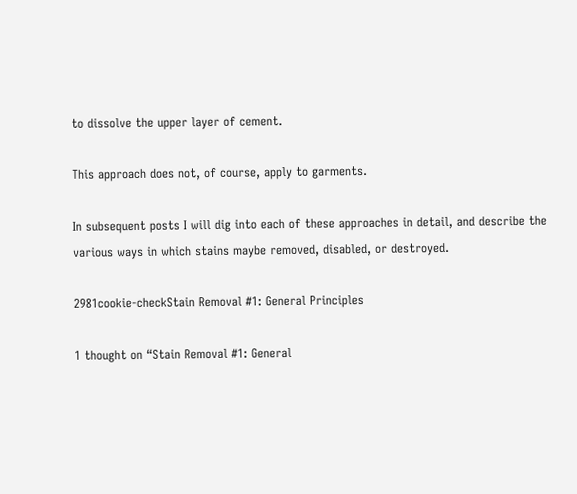to dissolve the upper layer of cement.

This approach does not, of course, apply to garments.

In subsequent posts I will dig into each of these approaches in detail, and describe the various ways in which stains maybe removed, disabled, or destroyed.

2981cookie-checkStain Removal #1: General Principles

1 thought on “Stain Removal #1: General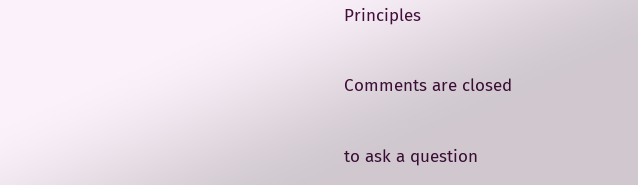Principles

Comments are closed

to ask a question